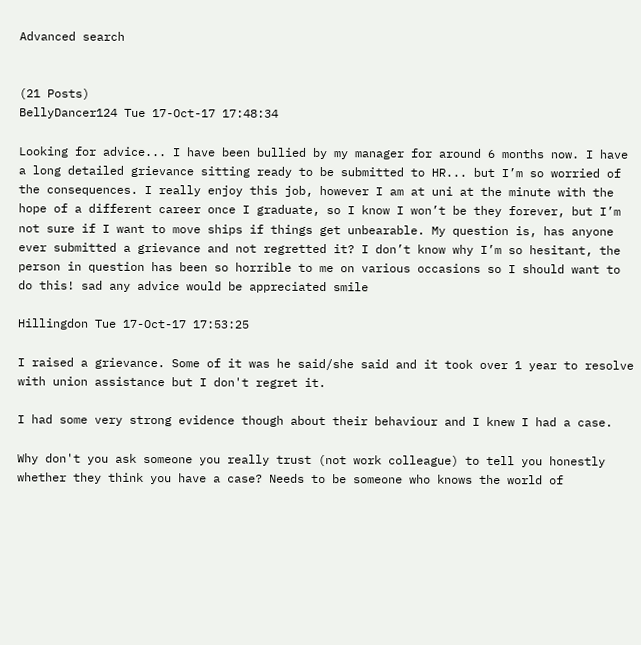Advanced search


(21 Posts)
BellyDancer124 Tue 17-Oct-17 17:48:34

Looking for advice... I have been bullied by my manager for around 6 months now. I have a long detailed grievance sitting ready to be submitted to HR... but I’m so worried of the consequences. I really enjoy this job, however I am at uni at the minute with the hope of a different career once I graduate, so I know I won’t be they forever, but I’m not sure if I want to move ships if things get unbearable. My question is, has anyone ever submitted a grievance and not regretted it? I don’t know why I’m so hesitant, the person in question has been so horrible to me on various occasions so I should want to do this! sad any advice would be appreciated smile

Hillingdon Tue 17-Oct-17 17:53:25

I raised a grievance. Some of it was he said/she said and it took over 1 year to resolve with union assistance but I don't regret it.

I had some very strong evidence though about their behaviour and I knew I had a case.

Why don't you ask someone you really trust (not work colleague) to tell you honestly whether they think you have a case? Needs to be someone who knows the world of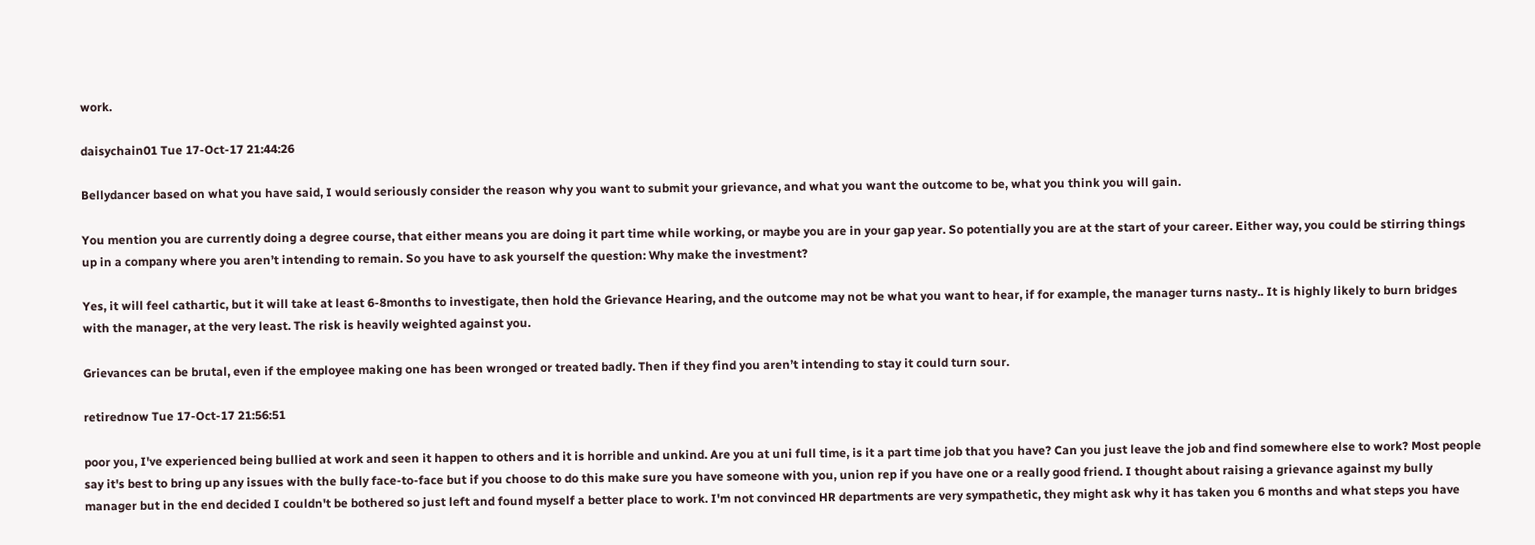work.

daisychain01 Tue 17-Oct-17 21:44:26

Bellydancer based on what you have said, I would seriously consider the reason why you want to submit your grievance, and what you want the outcome to be, what you think you will gain.

You mention you are currently doing a degree course, that either means you are doing it part time while working, or maybe you are in your gap year. So potentially you are at the start of your career. Either way, you could be stirring things up in a company where you aren’t intending to remain. So you have to ask yourself the question: Why make the investment?

Yes, it will feel cathartic, but it will take at least 6-8months to investigate, then hold the Grievance Hearing, and the outcome may not be what you want to hear, if for example, the manager turns nasty.. It is highly likely to burn bridges with the manager, at the very least. The risk is heavily weighted against you.

Grievances can be brutal, even if the employee making one has been wronged or treated badly. Then if they find you aren’t intending to stay it could turn sour.

retirednow Tue 17-Oct-17 21:56:51

poor you, I've experienced being bullied at work and seen it happen to others and it is horrible and unkind. Are you at uni full time, is it a part time job that you have? Can you just leave the job and find somewhere else to work? Most people say it's best to bring up any issues with the bully face-to-face but if you choose to do this make sure you have someone with you, union rep if you have one or a really good friend. I thought about raising a grievance against my bully manager but in the end decided I couldn't be bothered so just left and found myself a better place to work. I'm not convinced HR departments are very sympathetic, they might ask why it has taken you 6 months and what steps you have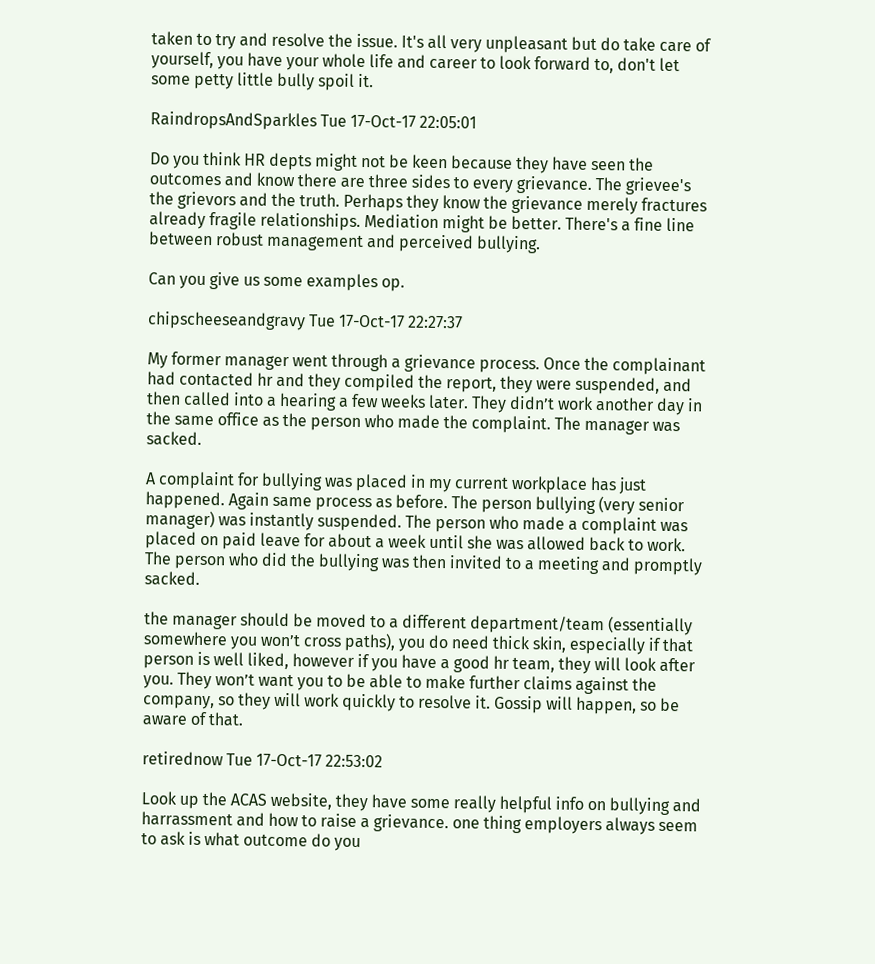taken to try and resolve the issue. It's all very unpleasant but do take care of yourself, you have your whole life and career to look forward to, don't let some petty little bully spoil it.

RaindropsAndSparkles Tue 17-Oct-17 22:05:01

Do you think HR depts might not be keen because they have seen the outcomes and know there are three sides to every grievance. The grievee's the grievors and the truth. Perhaps they know the grievance merely fractures already fragile relationships. Mediation might be better. There's a fine line between robust management and perceived bullying.

Can you give us some examples op.

chipscheeseandgravy Tue 17-Oct-17 22:27:37

My former manager went through a grievance process. Once the complainant had contacted hr and they compiled the report, they were suspended, and then called into a hearing a few weeks later. They didn’t work another day in the same office as the person who made the complaint. The manager was sacked.

A complaint for bullying was placed in my current workplace has just happened. Again same process as before. The person bullying (very senior manager) was instantly suspended. The person who made a complaint was placed on paid leave for about a week until she was allowed back to work. The person who did the bullying was then invited to a meeting and promptly sacked.

the manager should be moved to a different department/team (essentially somewhere you won’t cross paths), you do need thick skin, especially if that person is well liked, however if you have a good hr team, they will look after you. They won’t want you to be able to make further claims against the company, so they will work quickly to resolve it. Gossip will happen, so be aware of that.

retirednow Tue 17-Oct-17 22:53:02

Look up the ACAS website, they have some really helpful info on bullying and harrassment and how to raise a grievance. one thing employers always seem to ask is what outcome do you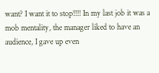want? I want it to stop!!!! In my last job it was a mob mentality, the manager liked to have an audience, I gave up even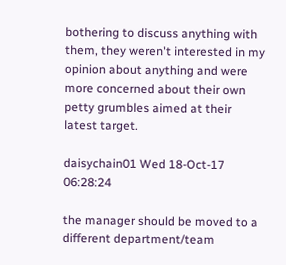bothering to discuss anything with them, they weren't interested in my opinion about anything and were more concerned about their own petty grumbles aimed at their latest target.

daisychain01 Wed 18-Oct-17 06:28:24

the manager should be moved to a different department/team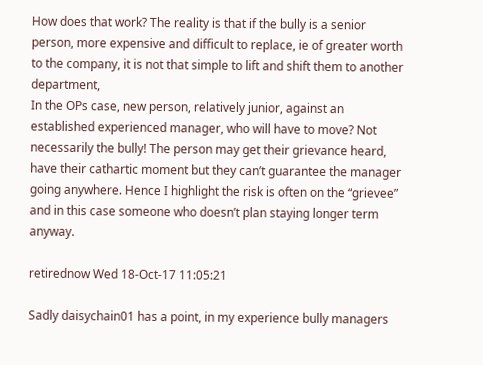How does that work? The reality is that if the bully is a senior person, more expensive and difficult to replace, ie of greater worth to the company, it is not that simple to lift and shift them to another department,
In the OPs case, new person, relatively junior, against an established experienced manager, who will have to move? Not necessarily the bully! The person may get their grievance heard, have their cathartic moment but they can’t guarantee the manager going anywhere. Hence I highlight the risk is often on the “grievee” and in this case someone who doesn’t plan staying longer term anyway.

retirednow Wed 18-Oct-17 11:05:21

Sadly daisychain01 has a point, in my experience bully managers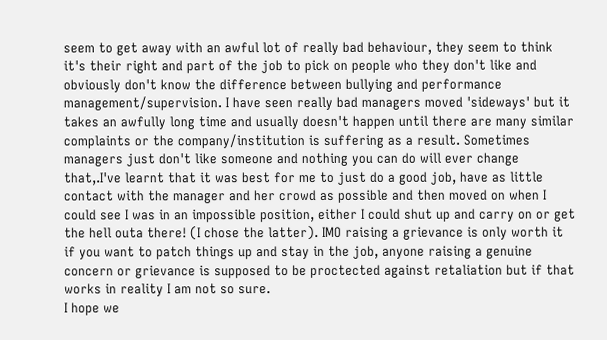seem to get away with an awful lot of really bad behaviour, they seem to think it's their right and part of the job to pick on people who they don't like and obviously don't know the difference between bullying and performance management/supervision. I have seen really bad managers moved 'sideways' but it takes an awfully long time and usually doesn't happen until there are many similar complaints or the company/institution is suffering as a result. Sometimes managers just don't like someone and nothing you can do will ever change that,.I've learnt that it was best for me to just do a good job, have as little contact with the manager and her crowd as possible and then moved on when I could see I was in an impossible position, either I could shut up and carry on or get the hell outa there! (I chose the latter). IMO raising a grievance is only worth it if you want to patch things up and stay in the job, anyone raising a genuine concern or grievance is supposed to be proctected against retaliation but if that works in reality I am not so sure.
I hope we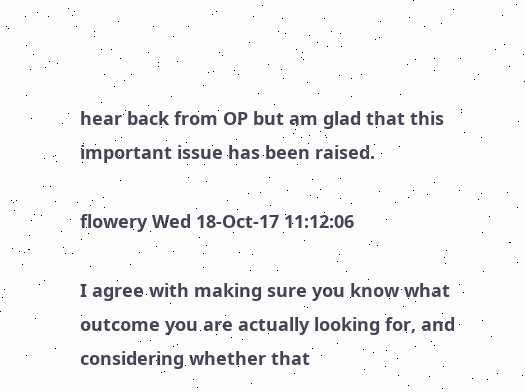hear back from OP but am glad that this important issue has been raised.

flowery Wed 18-Oct-17 11:12:06

I agree with making sure you know what outcome you are actually looking for, and considering whether that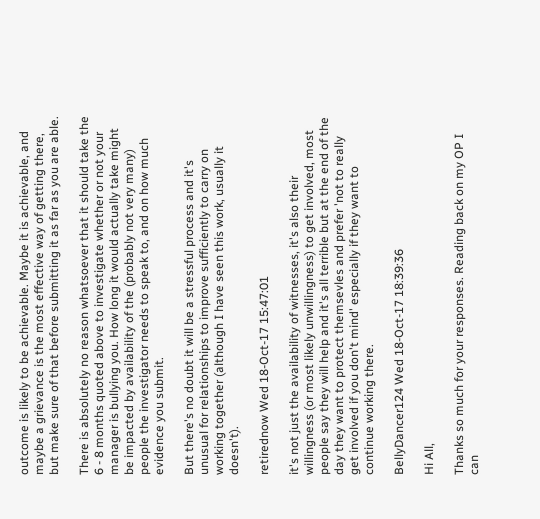outcome is likely to be achievable. Maybe it is achievable, and maybe a grievance is the most effective way of getting there, but make sure of that before submitting it as far as you are able.

There is absolutely no reason whatsoever that it should take the 6 - 8 months quoted above to investigate whether or not your manager is bullying you. How long it would actually take might be impacted by availability of the (probably not very many) people the investigator needs to speak to, and on how much evidence you submit.

But there's no doubt it will be a stressful process and it's unusual for relationships to improve sufficiently to carry on working together (although I have seen this work, usually it doesn't).

retirednow Wed 18-Oct-17 15:47:01

it's not just the availability of witnesses, it's also their willingness (or most likely unwillingness) to get involved, most people say they will help and it's all terrible but at the end of the day they want to protect themsevles and prefer 'not to really get involved if you don't mind' especially if they want to continue working there.

BellyDancer124 Wed 18-Oct-17 18:39:36

Hi All,

Thanks so much for your responses. Reading back on my OP I can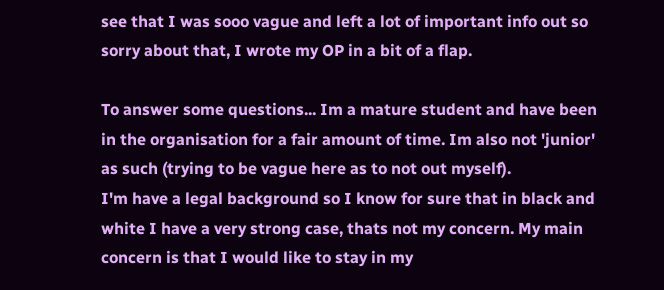see that I was sooo vague and left a lot of important info out so sorry about that, I wrote my OP in a bit of a flap.

To answer some questions... Im a mature student and have been in the organisation for a fair amount of time. Im also not 'junior' as such (trying to be vague here as to not out myself).
I'm have a legal background so I know for sure that in black and white I have a very strong case, thats not my concern. My main concern is that I would like to stay in my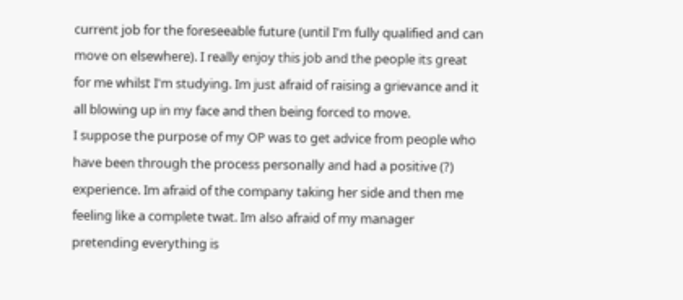current job for the foreseeable future (until I'm fully qualified and can move on elsewhere). I really enjoy this job and the people its great for me whilst I'm studying. Im just afraid of raising a grievance and it all blowing up in my face and then being forced to move.
I suppose the purpose of my OP was to get advice from people who have been through the process personally and had a positive (?) experience. Im afraid of the company taking her side and then me feeling like a complete twat. Im also afraid of my manager pretending everything is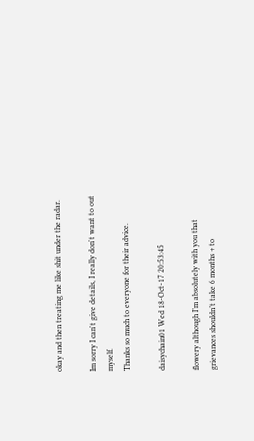okay and then treating me like shit under the radar.

Im sorry I can't give details, I really don't want to out myself.
Thanks so much to everyone for their advice.

daisychain01 Wed 18-Oct-17 20:53:45

flowery although I’m absolutely with you that grievances shouldn’t take 6 months + to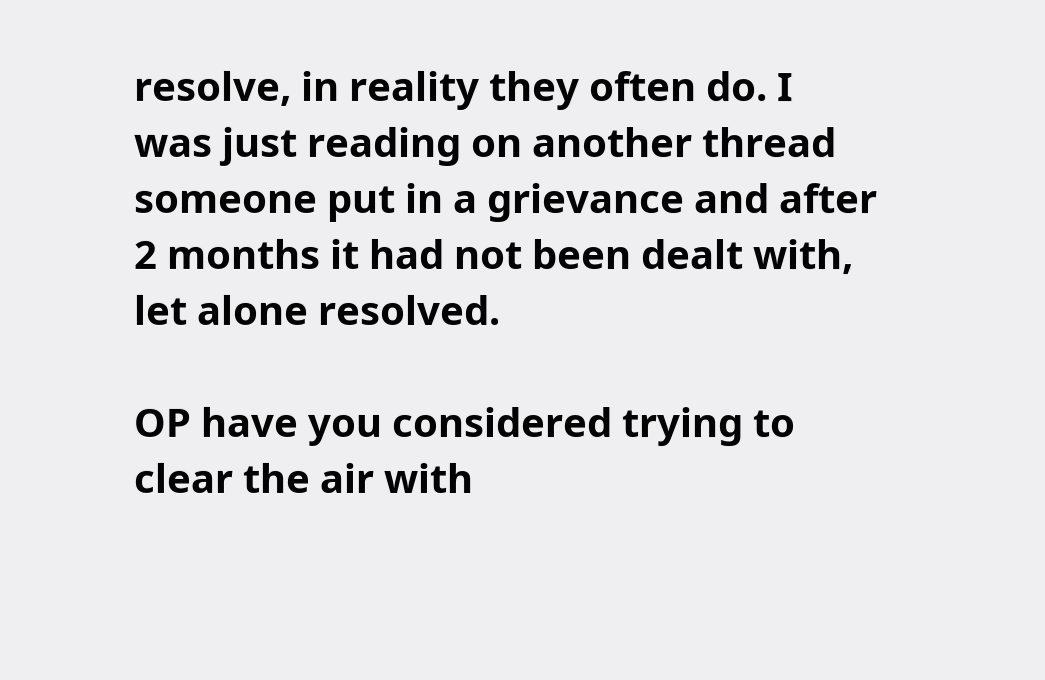resolve, in reality they often do. I was just reading on another thread someone put in a grievance and after 2 months it had not been dealt with, let alone resolved.

OP have you considered trying to clear the air with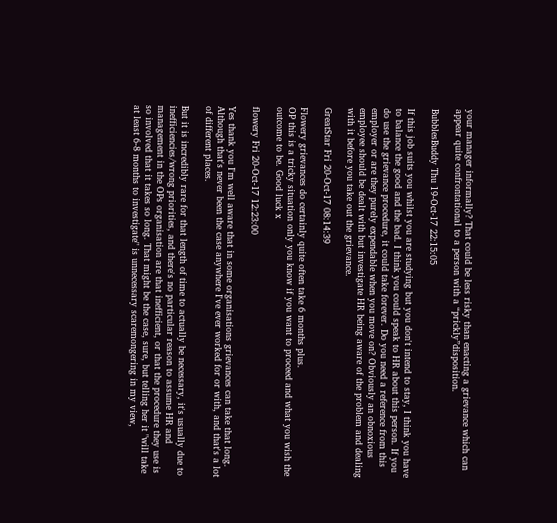your manager informally? That could be less risky than enacting a grievance which can appear quite confrontational to a person with a “prickly”disposition.

BubblesBuddy Thu 19-Oct-17 22:15:05

If this job suits you whilst you are studying but you don't intend to stay, I think you have to balance the good and the bad. I think you could speak to HR about this person. If you do use the grievance procedure, it could take forever. Do you need a reference from this employer or are they purely expendable when you move on? Obviously an obnoxious employee should be dealt with but investigate HR being aware of the problem and dealing with it before you take out the grievance.

GreatStar Fri 20-Oct-17 08:14:39

Flowery grievances do certainly quite often take 6 months plus.
OP this is a tricky situation only you know if you want to proceed and what you wish the outcome to be. Good luck x

flowery Fri 20-Oct-17 12:23:00

Yes thank you I'm well aware that in some organisations grievances can take that long. Although that's never been the case anywhere I've ever worked for or with, and that's a lot of different places.

But it is incredibly rare for that length of time to actually be necessary, it's usually due to inefficiencies/wrong priorities, and there's no particular reason to assume HR and management in the OPs organisation are that inefficient, or that the procedure they use is so involved that it takes so long. That might be the case, sure, but telling her it "will take at least 6-8 months to investigate" is unnecessary scaremongering in my view,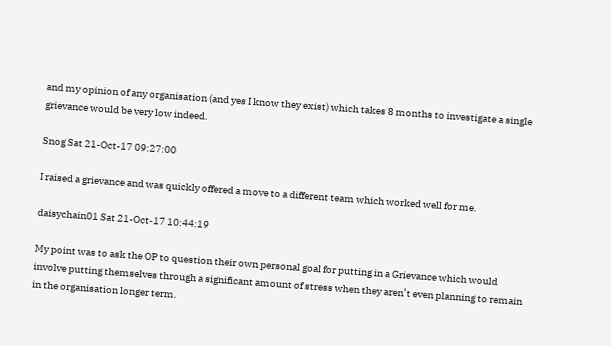and my opinion of any organisation (and yes I know they exist) which takes 8 months to investigate a single grievance would be very low indeed.

Snog Sat 21-Oct-17 09:27:00

I raised a grievance and was quickly offered a move to a different team which worked well for me.

daisychain01 Sat 21-Oct-17 10:44:19

My point was to ask the OP to question their own personal goal for putting in a Grievance which would involve putting themselves through a significant amount of stress when they aren’t even planning to remain in the organisation longer term.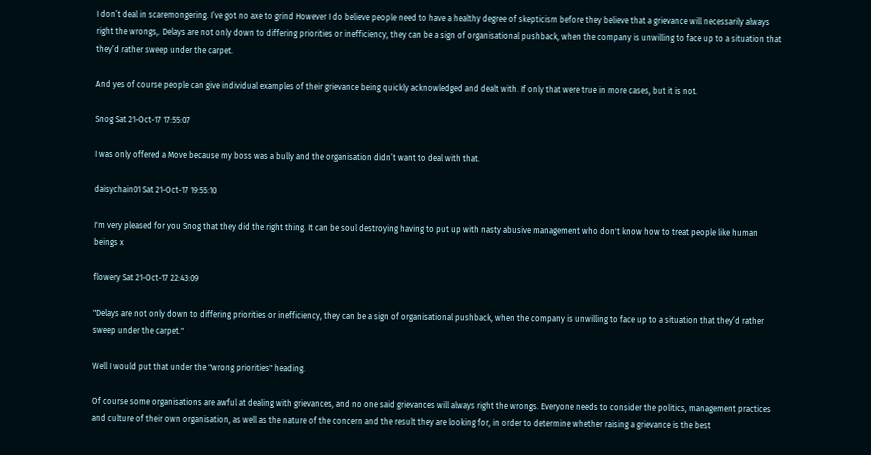I don’t deal in scaremongering. I’ve got no axe to grind However I do believe people need to have a healthy degree of skepticism before they believe that a grievance will necessarily always right the wrongs,. Delays are not only down to differing priorities or inefficiency, they can be a sign of organisational pushback, when the company is unwilling to face up to a situation that they’d rather sweep under the carpet.

And yes of course people can give individual examples of their grievance being quickly acknowledged and dealt with. If only that were true in more cases, but it is not.

Snog Sat 21-Oct-17 17:55:07

I was only offered a Move because my boss was a bully and the organisation didn’t want to deal with that.

daisychain01 Sat 21-Oct-17 19:55:10

I'm very pleased for you Snog that they did the right thing. It can be soul destroying having to put up with nasty abusive management who don't know how to treat people like human beings x

flowery Sat 21-Oct-17 22:43:09

"Delays are not only down to differing priorities or inefficiency, they can be a sign of organisational pushback, when the company is unwilling to face up to a situation that they’d rather sweep under the carpet."

Well I would put that under the "wrong priorities" heading.

Of course some organisations are awful at dealing with grievances, and no one said grievances will always right the wrongs. Everyone needs to consider the politics, management practices and culture of their own organisation, as well as the nature of the concern and the result they are looking for, in order to determine whether raising a grievance is the best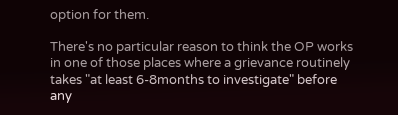option for them.

There's no particular reason to think the OP works in one of those places where a grievance routinely takes "at least 6-8months to investigate" before any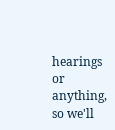hearings or anything, so we'll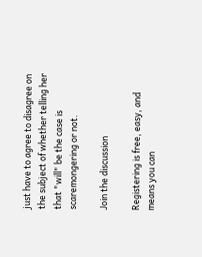just have to agree to disagree on the subject of whether telling her that "will" be the case is scaremongering or not.

Join the discussion

Registering is free, easy, and means you can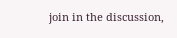join in the discussion,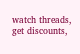watch threads, get discounts,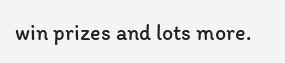win prizes and lots more.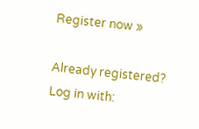Register now »

Already registered? Log in with: